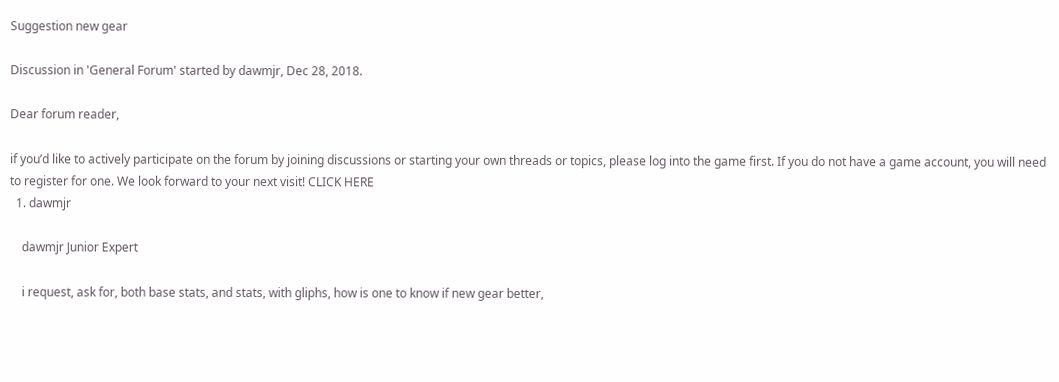Suggestion new gear

Discussion in 'General Forum' started by dawmjr, Dec 28, 2018.

Dear forum reader,

if you’d like to actively participate on the forum by joining discussions or starting your own threads or topics, please log into the game first. If you do not have a game account, you will need to register for one. We look forward to your next visit! CLICK HERE
  1. dawmjr

    dawmjr Junior Expert

    i request, ask for, both base stats, and stats, with gliphs, how is one to know if new gear better,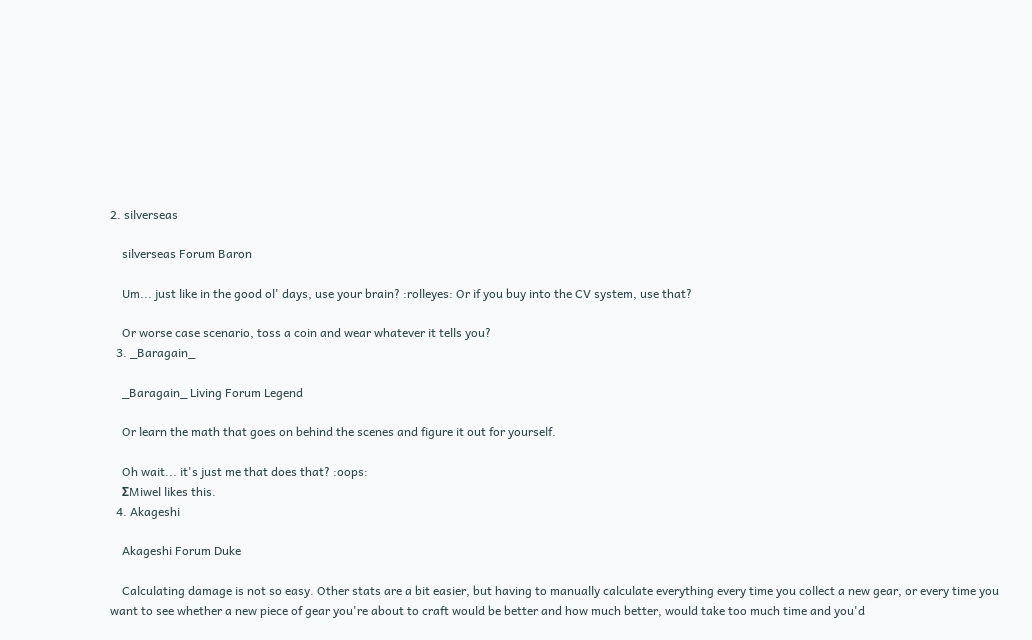2. silverseas

    silverseas Forum Baron

    Um... just like in the good ol' days, use your brain? :rolleyes: Or if you buy into the CV system, use that?

    Or worse case scenario, toss a coin and wear whatever it tells you?
  3. _Baragain_

    _Baragain_ Living Forum Legend

    Or learn the math that goes on behind the scenes and figure it out for yourself.

    Oh wait... it's just me that does that? :oops:
    ΣMiwel likes this.
  4. Akageshi

    Akageshi Forum Duke

    Calculating damage is not so easy. Other stats are a bit easier, but having to manually calculate everything every time you collect a new gear, or every time you want to see whether a new piece of gear you're about to craft would be better and how much better, would take too much time and you'd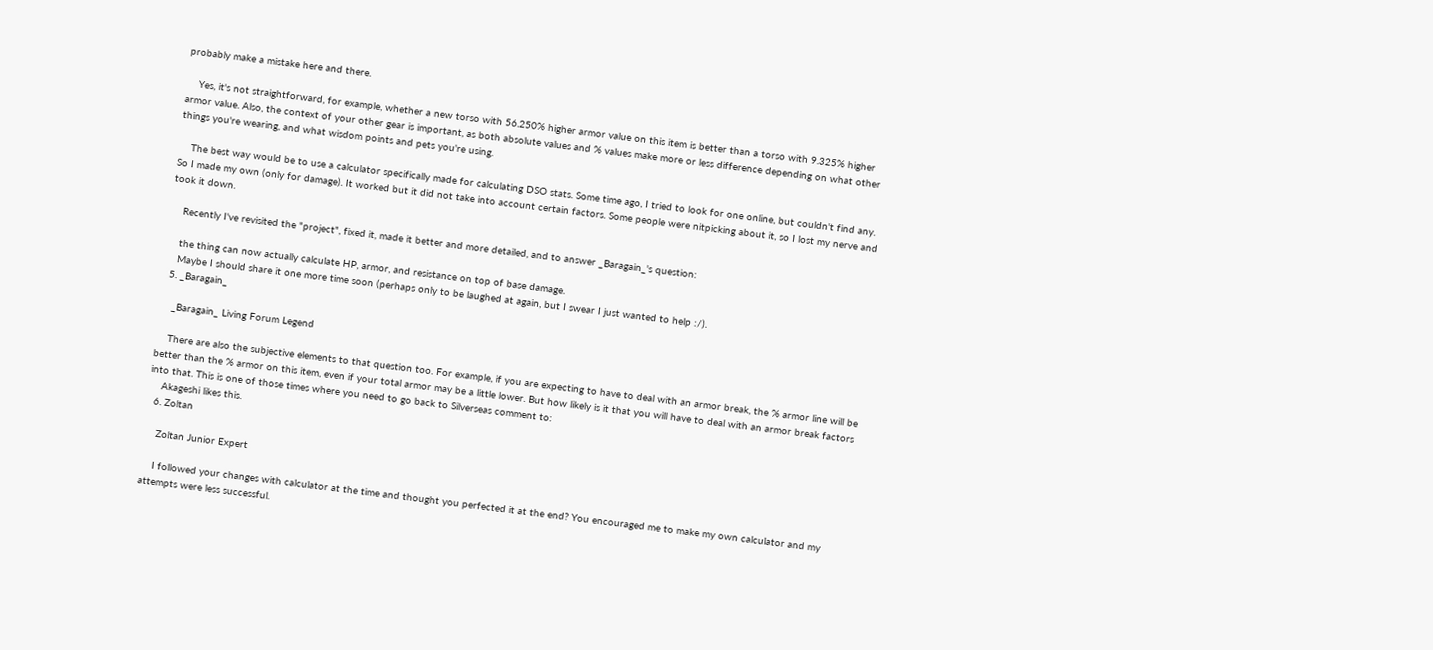probably make a mistake here and there.

    Yes, it's not straightforward, for example, whether a new torso with 56.250% higher armor value on this item is better than a torso with 9.325% higher armor value. Also, the context of your other gear is important, as both absolute values and % values make more or less difference depending on what other things you're wearing, and what wisdom points and pets you're using.

    The best way would be to use a calculator specifically made for calculating DSO stats. Some time ago, I tried to look for one online, but couldn't find any. So I made my own (only for damage). It worked but it did not take into account certain factors. Some people were nitpicking about it, so I lost my nerve and took it down.

    Recently I've revisited the "project", fixed it, made it better and more detailed, and to answer _Baragain_'s question:

    the thing can now actually calculate HP, armor, and resistance on top of base damage.
    Maybe I should share it one more time soon (perhaps only to be laughed at again, but I swear I just wanted to help :/).
  5. _Baragain_

    _Baragain_ Living Forum Legend

    There are also the subjective elements to that question too. For example, if you are expecting to have to deal with an armor break, the % armor line will be better than the % armor on this item, even if your total armor may be a little lower. But how likely is it that you will have to deal with an armor break factors into that. This is one of those times where you need to go back to Silverseas comment to:
    Akageshi likes this.
  6. Zoltan

    Zoltan Junior Expert

    I followed your changes with calculator at the time and thought you perfected it at the end? You encouraged me to make my own calculator and my attempts were less successful.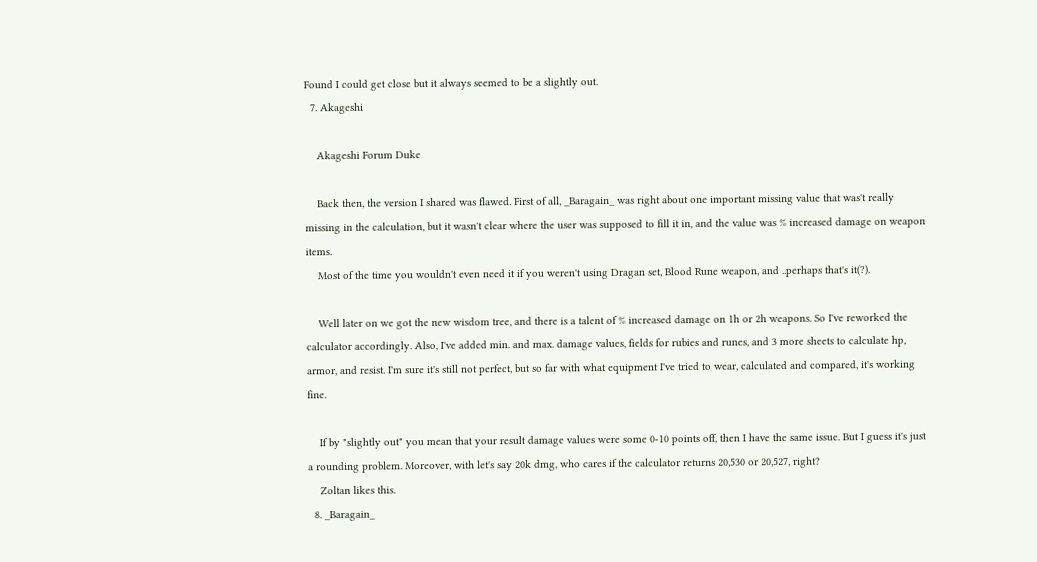Found I could get close but it always seemed to be a slightly out.
  7. Akageshi

    Akageshi Forum Duke

    Back then, the version I shared was flawed. First of all, _Baragain_ was right about one important missing value that was't really missing in the calculation, but it wasn't clear where the user was supposed to fill it in, and the value was % increased damage on weapon items.
    Most of the time you wouldn't even need it if you weren't using Dragan set, Blood Rune weapon, and ..perhaps that's it(?).

    Well later on we got the new wisdom tree, and there is a talent of % increased damage on 1h or 2h weapons. So I've reworked the calculator accordingly. Also, I've added min. and max. damage values, fields for rubies and runes, and 3 more sheets to calculate hp, armor, and resist. I'm sure it's still not perfect, but so far with what equipment I've tried to wear, calculated and compared, it's working fine.

    If by "slightly out" you mean that your result damage values were some 0-10 points off, then I have the same issue. But I guess it's just a rounding problem. Moreover, with let's say 20k dmg, who cares if the calculator returns 20,530 or 20,527, right?
    Zoltan likes this.
  8. _Baragain_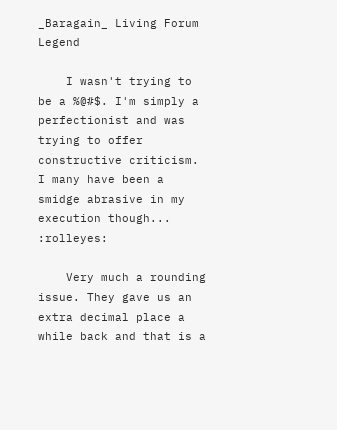_Baragain_ Living Forum Legend

    I wasn't trying to be a %@#$. I'm simply a perfectionist and was trying to offer constructive criticism. I many have been a smidge abrasive in my execution though... :rolleyes:

    Very much a rounding issue. They gave us an extra decimal place a while back and that is a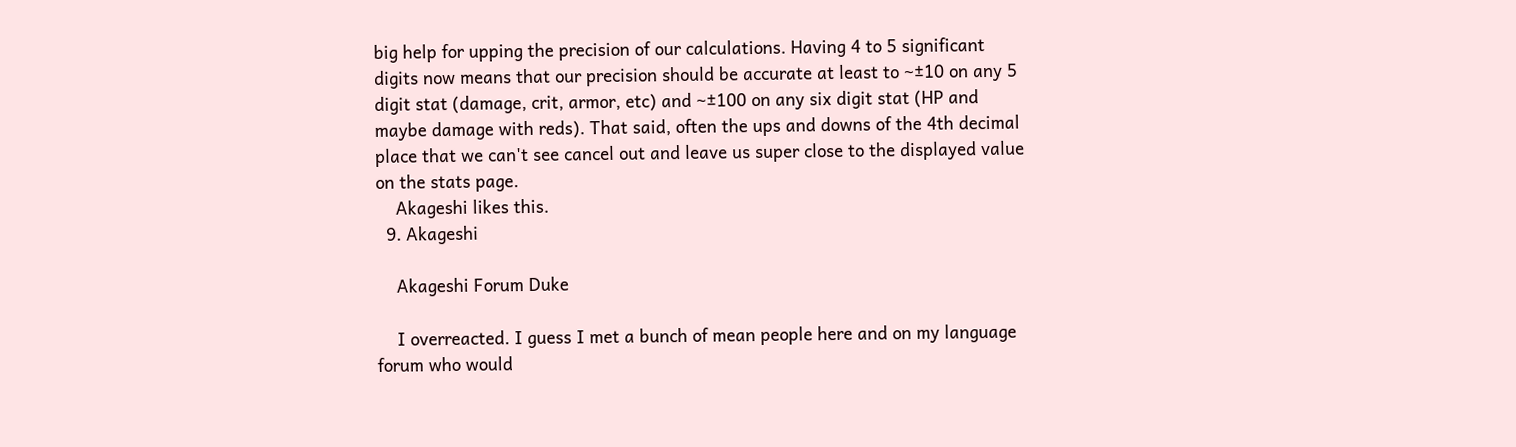big help for upping the precision of our calculations. Having 4 to 5 significant digits now means that our precision should be accurate at least to ~±10 on any 5 digit stat (damage, crit, armor, etc) and ~±100 on any six digit stat (HP and maybe damage with reds). That said, often the ups and downs of the 4th decimal place that we can't see cancel out and leave us super close to the displayed value on the stats page.
    Akageshi likes this.
  9. Akageshi

    Akageshi Forum Duke

    I overreacted. I guess I met a bunch of mean people here and on my language forum who would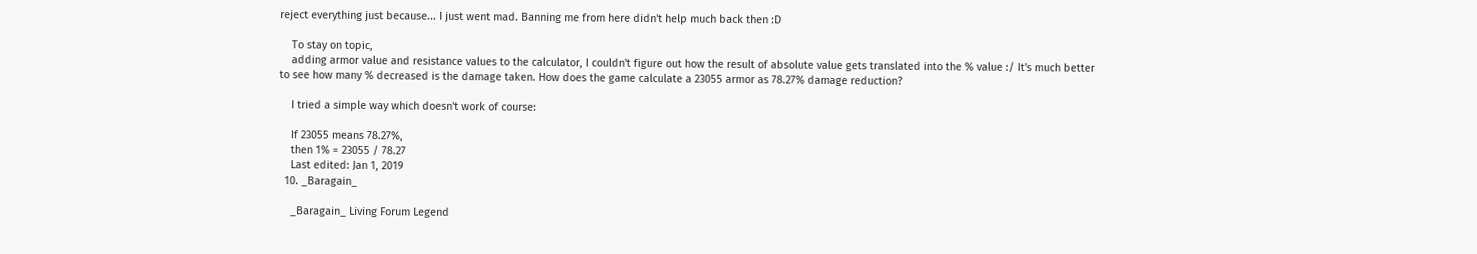reject everything just because... I just went mad. Banning me from here didn't help much back then :D

    To stay on topic,
    adding armor value and resistance values to the calculator, I couldn't figure out how the result of absolute value gets translated into the % value :/ It's much better to see how many % decreased is the damage taken. How does the game calculate a 23055 armor as 78.27% damage reduction?

    I tried a simple way which doesn't work of course:

    If 23055 means 78.27%,
    then 1% = 23055 / 78.27
    Last edited: Jan 1, 2019
  10. _Baragain_

    _Baragain_ Living Forum Legend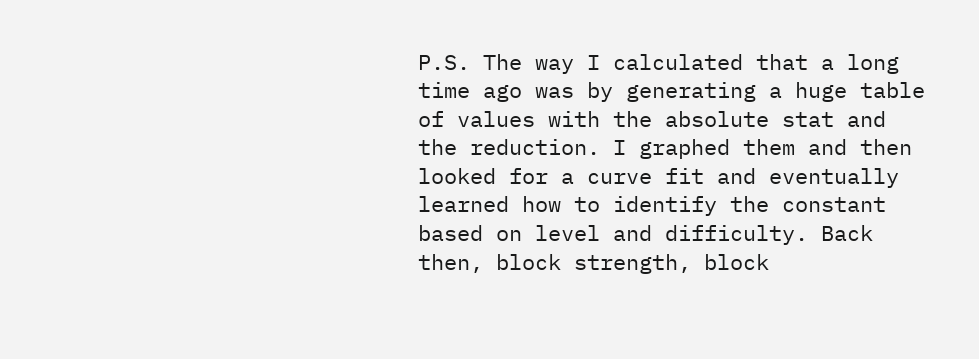P.S. The way I calculated that a long time ago was by generating a huge table of values with the absolute stat and the reduction. I graphed them and then looked for a curve fit and eventually learned how to identify the constant based on level and difficulty. Back then, block strength, block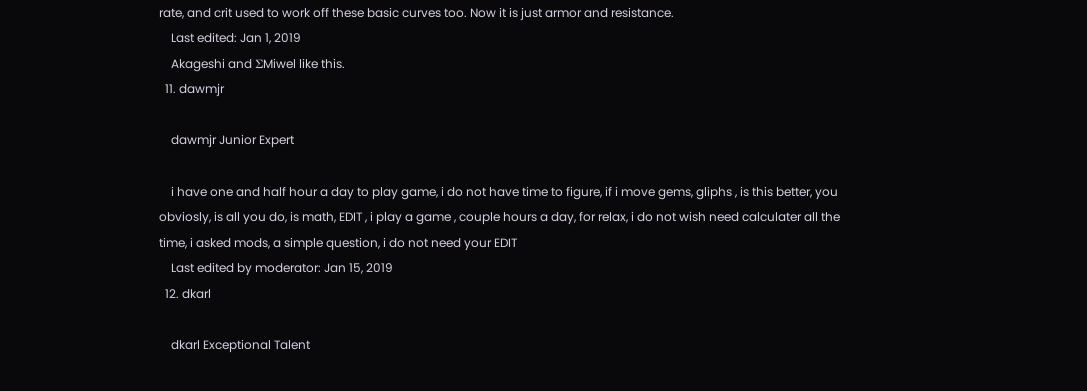rate, and crit used to work off these basic curves too. Now it is just armor and resistance.
    Last edited: Jan 1, 2019
    Akageshi and ΣMiwel like this.
  11. dawmjr

    dawmjr Junior Expert

    i have one and half hour a day to play game, i do not have time to figure, if i move gems, gliphs , is this better, you obviosly, is all you do, is math, EDIT , i play a game , couple hours a day, for relax, i do not wish need calculater all the time, i asked mods, a simple question, i do not need your EDIT
    Last edited by moderator: Jan 15, 2019
  12. dkarl

    dkarl Exceptional Talent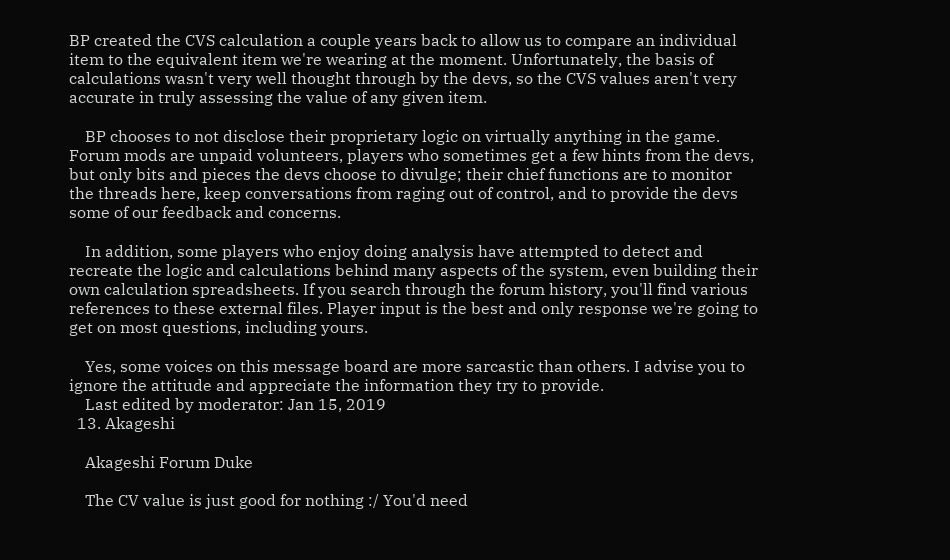BP created the CVS calculation a couple years back to allow us to compare an individual item to the equivalent item we're wearing at the moment. Unfortunately, the basis of calculations wasn't very well thought through by the devs, so the CVS values aren't very accurate in truly assessing the value of any given item.

    BP chooses to not disclose their proprietary logic on virtually anything in the game. Forum mods are unpaid volunteers, players who sometimes get a few hints from the devs, but only bits and pieces the devs choose to divulge; their chief functions are to monitor the threads here, keep conversations from raging out of control, and to provide the devs some of our feedback and concerns.

    In addition, some players who enjoy doing analysis have attempted to detect and recreate the logic and calculations behind many aspects of the system, even building their own calculation spreadsheets. If you search through the forum history, you'll find various references to these external files. Player input is the best and only response we're going to get on most questions, including yours.

    Yes, some voices on this message board are more sarcastic than others. I advise you to ignore the attitude and appreciate the information they try to provide.
    Last edited by moderator: Jan 15, 2019
  13. Akageshi

    Akageshi Forum Duke

    The CV value is just good for nothing :/ You'd need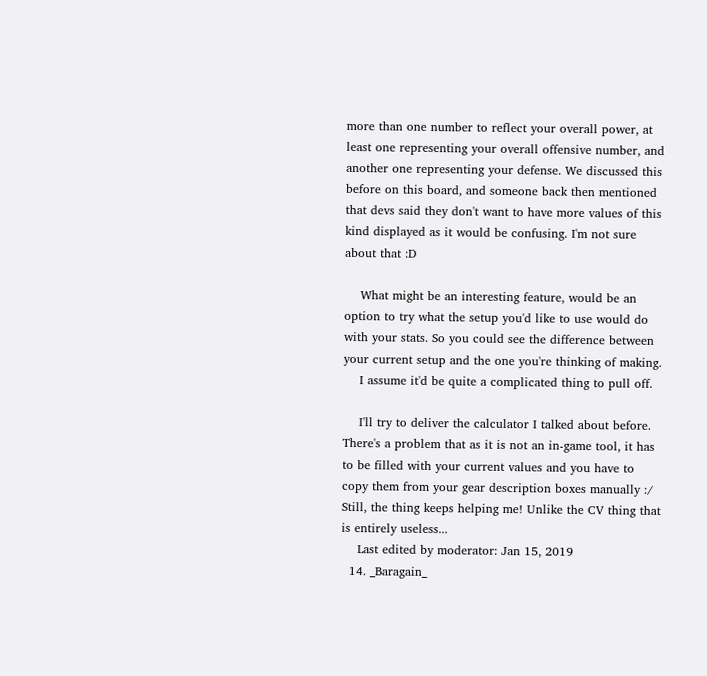more than one number to reflect your overall power, at least one representing your overall offensive number, and another one representing your defense. We discussed this before on this board, and someone back then mentioned that devs said they don't want to have more values of this kind displayed as it would be confusing. I'm not sure about that :D

    What might be an interesting feature, would be an option to try what the setup you'd like to use would do with your stats. So you could see the difference between your current setup and the one you're thinking of making.
    I assume it'd be quite a complicated thing to pull off.

    I'll try to deliver the calculator I talked about before. There's a problem that as it is not an in-game tool, it has to be filled with your current values and you have to copy them from your gear description boxes manually :/ Still, the thing keeps helping me! Unlike the CV thing that is entirely useless...
    Last edited by moderator: Jan 15, 2019
  14. _Baragain_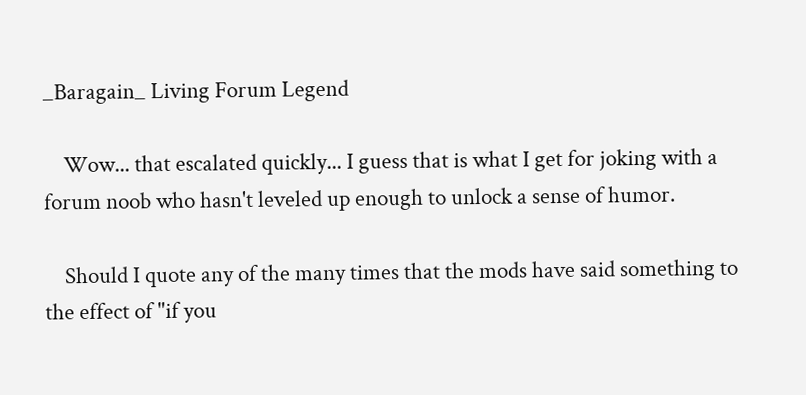_Baragain_ Living Forum Legend

    Wow... that escalated quickly... I guess that is what I get for joking with a forum noob who hasn't leveled up enough to unlock a sense of humor.

    Should I quote any of the many times that the mods have said something to the effect of "if you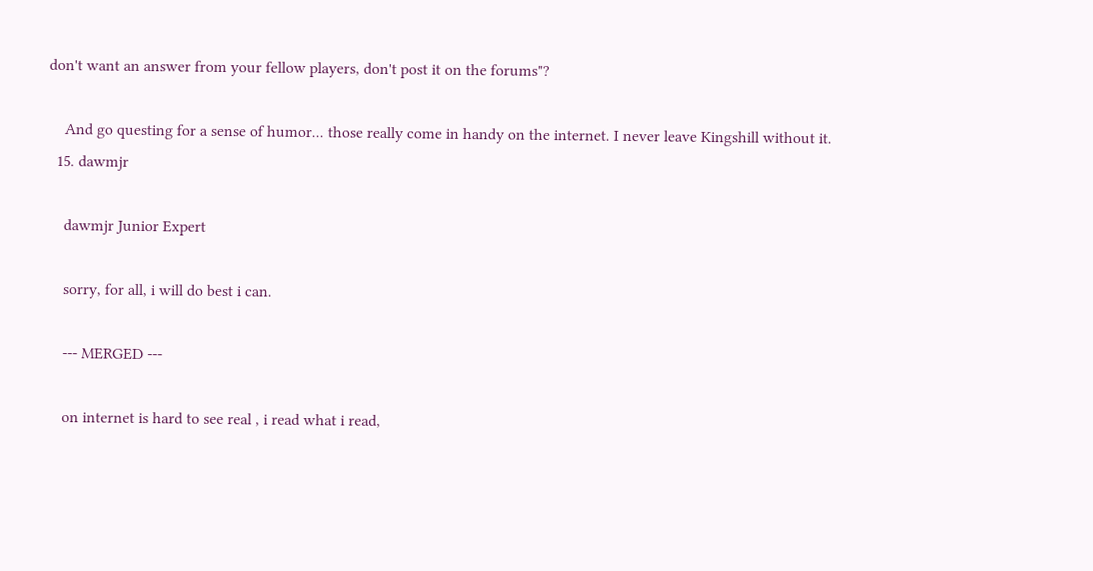don't want an answer from your fellow players, don't post it on the forums"?

    And go questing for a sense of humor... those really come in handy on the internet. I never leave Kingshill without it.
  15. dawmjr

    dawmjr Junior Expert

    sorry, for all, i will do best i can.

    --- MERGED ---

    on internet is hard to see real , i read what i read,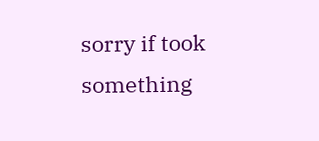sorry if took something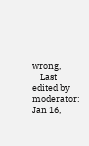wrong,
    Last edited by moderator: Jan 16,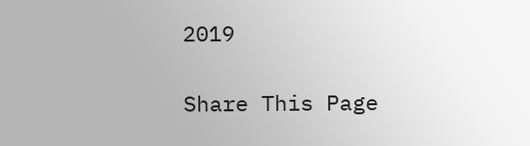2019

Share This Page